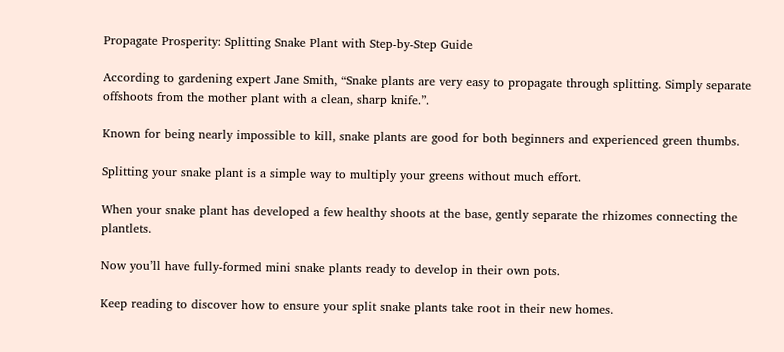Propagate Prosperity: Splitting Snake Plant with Step-by-Step Guide

According to gardening expert Jane Smith, “Snake plants are very easy to propagate through splitting. Simply separate offshoots from the mother plant with a clean, sharp knife.”.

Known for being nearly impossible to kill, snake plants are good for both beginners and experienced green thumbs.

Splitting your snake plant is a simple way to multiply your greens without much effort.

When your snake plant has developed a few healthy shoots at the base, gently separate the rhizomes connecting the plantlets.

Now you’ll have fully-formed mini snake plants ready to develop in their own pots.

Keep reading to discover how to ensure your split snake plants take root in their new homes.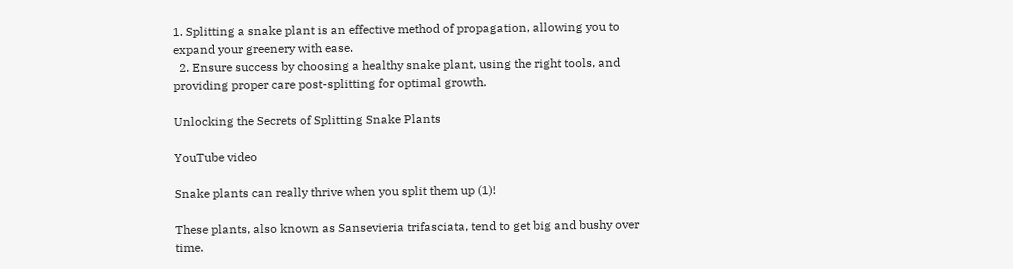1. Splitting a snake plant is an effective method of propagation, allowing you to expand your greenery with ease.
  2. Ensure success by choosing a healthy snake plant, using the right tools, and providing proper care post-splitting for optimal growth.

Unlocking the Secrets of Splitting Snake Plants

YouTube video

Snake plants can really thrive when you split them up (1)!

These plants, also known as Sansevieria trifasciata, tend to get big and bushy over time.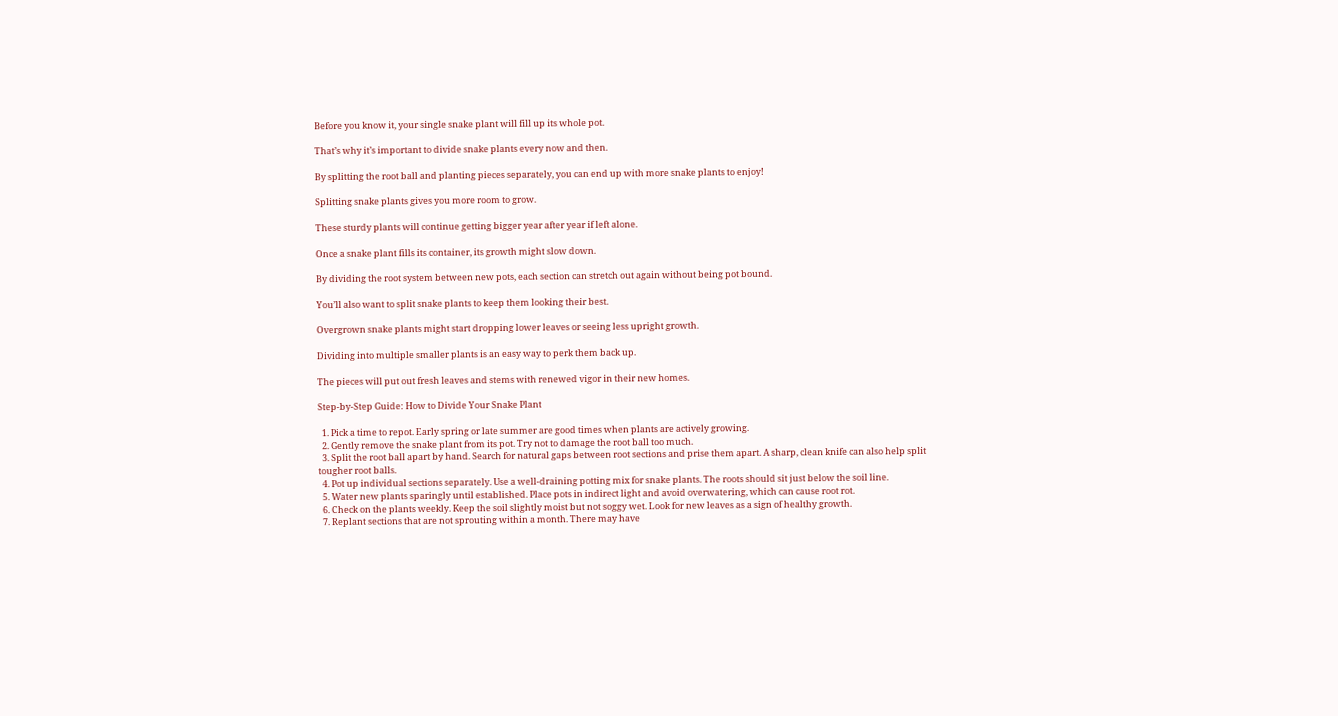Before you know it, your single snake plant will fill up its whole pot.

That’s why it’s important to divide snake plants every now and then.

By splitting the root ball and planting pieces separately, you can end up with more snake plants to enjoy!

Splitting snake plants gives you more room to grow.

These sturdy plants will continue getting bigger year after year if left alone.

Once a snake plant fills its container, its growth might slow down.

By dividing the root system between new pots, each section can stretch out again without being pot bound.

You’ll also want to split snake plants to keep them looking their best.

Overgrown snake plants might start dropping lower leaves or seeing less upright growth.

Dividing into multiple smaller plants is an easy way to perk them back up.

The pieces will put out fresh leaves and stems with renewed vigor in their new homes.

Step-by-Step Guide: How to Divide Your Snake Plant

  1. Pick a time to repot. Early spring or late summer are good times when plants are actively growing.
  2. Gently remove the snake plant from its pot. Try not to damage the root ball too much.
  3. Split the root ball apart by hand. Search for natural gaps between root sections and prise them apart. A sharp, clean knife can also help split tougher root balls.
  4. Pot up individual sections separately. Use a well-draining potting mix for snake plants. The roots should sit just below the soil line.
  5. Water new plants sparingly until established. Place pots in indirect light and avoid overwatering, which can cause root rot.
  6. Check on the plants weekly. Keep the soil slightly moist but not soggy wet. Look for new leaves as a sign of healthy growth.
  7. Replant sections that are not sprouting within a month. There may have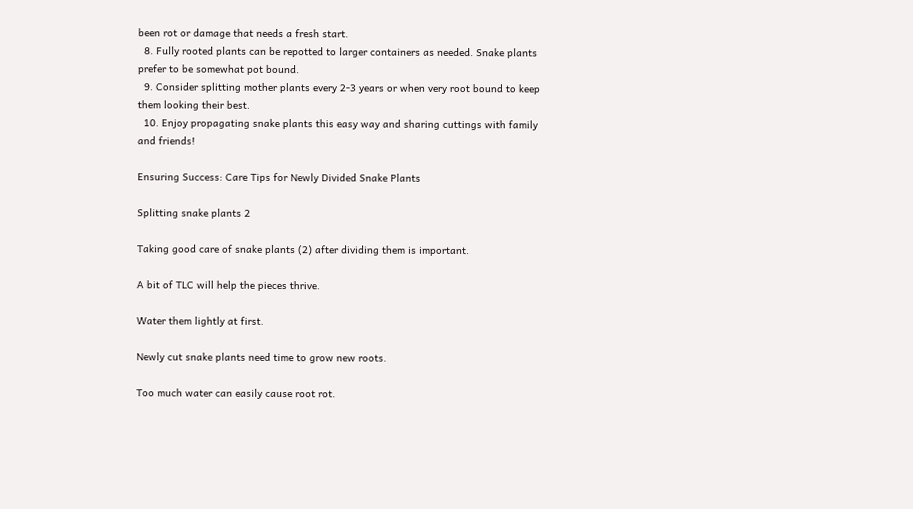been rot or damage that needs a fresh start.
  8. Fully rooted plants can be repotted to larger containers as needed. Snake plants prefer to be somewhat pot bound.
  9. Consider splitting mother plants every 2-3 years or when very root bound to keep them looking their best.
  10. Enjoy propagating snake plants this easy way and sharing cuttings with family and friends!

Ensuring Success: Care Tips for Newly Divided Snake Plants

Splitting snake plants 2

Taking good care of snake plants (2) after dividing them is important.

A bit of TLC will help the pieces thrive.

Water them lightly at first.

Newly cut snake plants need time to grow new roots.

Too much water can easily cause root rot.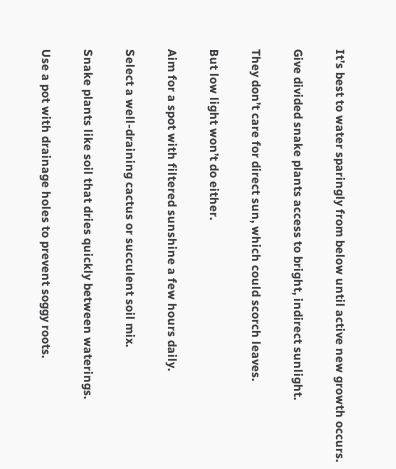It’s best to water sparingly from below until active new growth occurs.

Give divided snake plants access to bright, indirect sunlight.

They don’t care for direct sun, which could scorch leaves.

But low light won’t do either.

Aim for a spot with filtered sunshine a few hours daily.

Select a well-draining cactus or succulent soil mix.

Snake plants like soil that dries quickly between waterings.

Use a pot with drainage holes to prevent soggy roots.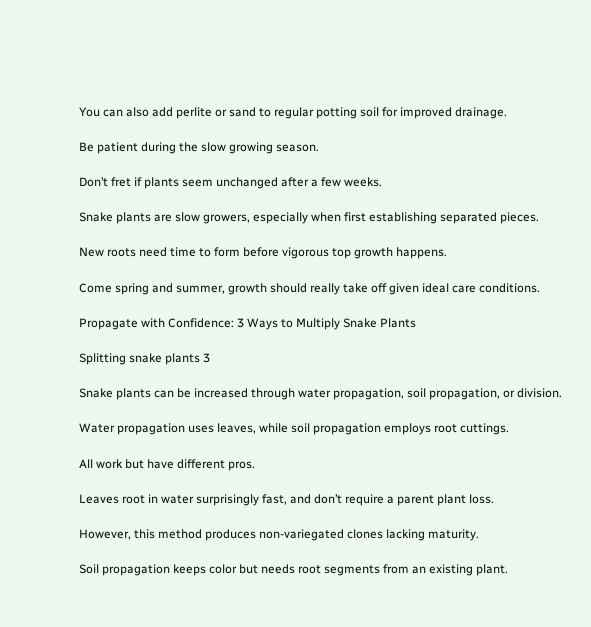You can also add perlite or sand to regular potting soil for improved drainage.

Be patient during the slow growing season.

Don’t fret if plants seem unchanged after a few weeks.

Snake plants are slow growers, especially when first establishing separated pieces.

New roots need time to form before vigorous top growth happens.

Come spring and summer, growth should really take off given ideal care conditions.

Propagate with Confidence: 3 Ways to Multiply Snake Plants

Splitting snake plants 3

Snake plants can be increased through water propagation, soil propagation, or division.

Water propagation uses leaves, while soil propagation employs root cuttings.

All work but have different pros.

Leaves root in water surprisingly fast, and don’t require a parent plant loss.

However, this method produces non-variegated clones lacking maturity.

Soil propagation keeps color but needs root segments from an existing plant.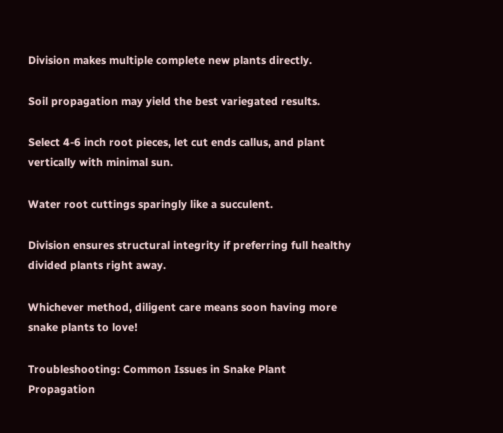Division makes multiple complete new plants directly.

Soil propagation may yield the best variegated results.

Select 4-6 inch root pieces, let cut ends callus, and plant vertically with minimal sun.

Water root cuttings sparingly like a succulent.

Division ensures structural integrity if preferring full healthy divided plants right away.

Whichever method, diligent care means soon having more snake plants to love!

Troubleshooting: Common Issues in Snake Plant Propagation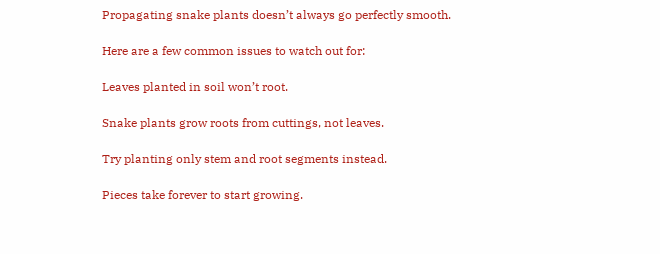Propagating snake plants doesn’t always go perfectly smooth.

Here are a few common issues to watch out for:

Leaves planted in soil won’t root.

Snake plants grow roots from cuttings, not leaves.

Try planting only stem and root segments instead.

Pieces take forever to start growing.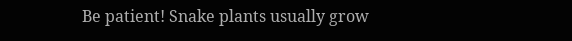Be patient! Snake plants usually grow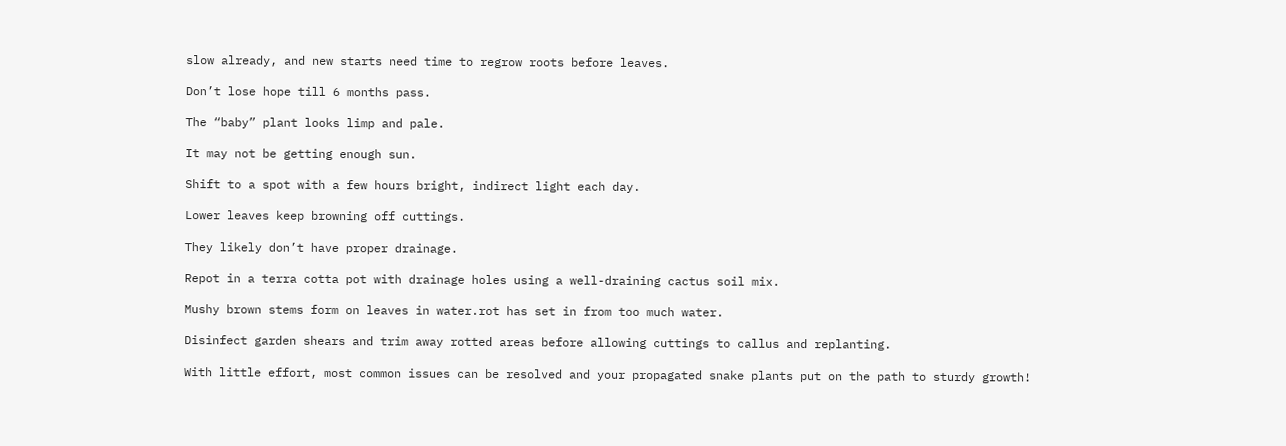slow already, and new starts need time to regrow roots before leaves.

Don’t lose hope till 6 months pass.

The “baby” plant looks limp and pale.

It may not be getting enough sun.

Shift to a spot with a few hours bright, indirect light each day.

Lower leaves keep browning off cuttings.

They likely don’t have proper drainage.

Repot in a terra cotta pot with drainage holes using a well-draining cactus soil mix.

Mushy brown stems form on leaves in water.rot has set in from too much water.

Disinfect garden shears and trim away rotted areas before allowing cuttings to callus and replanting.

With little effort, most common issues can be resolved and your propagated snake plants put on the path to sturdy growth!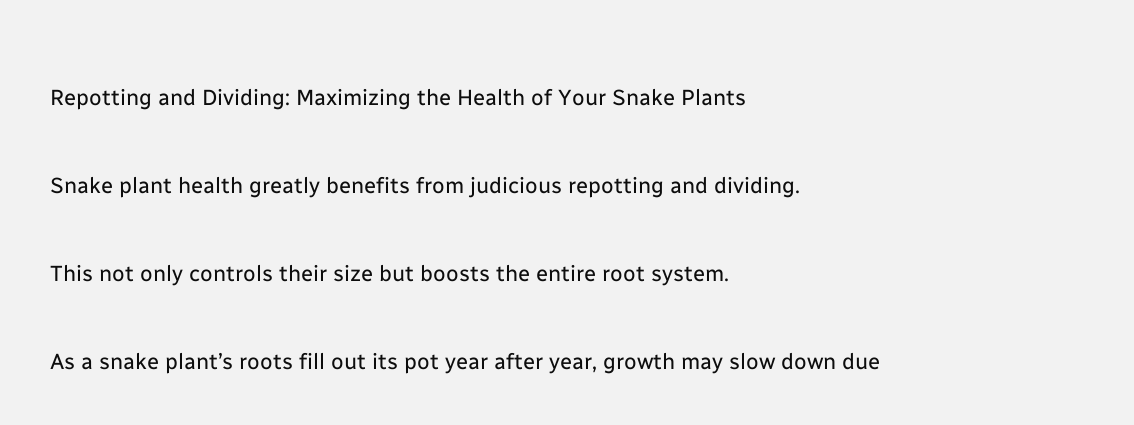Repotting and Dividing: Maximizing the Health of Your Snake Plants

Snake plant health greatly benefits from judicious repotting and dividing.

This not only controls their size but boosts the entire root system.

As a snake plant’s roots fill out its pot year after year, growth may slow down due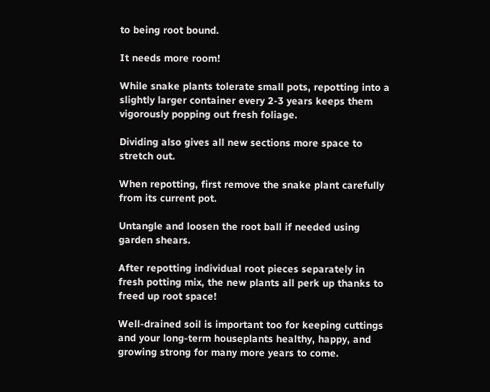to being root bound.

It needs more room!

While snake plants tolerate small pots, repotting into a slightly larger container every 2-3 years keeps them vigorously popping out fresh foliage.

Dividing also gives all new sections more space to stretch out.

When repotting, first remove the snake plant carefully from its current pot.

Untangle and loosen the root ball if needed using garden shears.

After repotting individual root pieces separately in fresh potting mix, the new plants all perk up thanks to freed up root space!

Well-drained soil is important too for keeping cuttings and your long-term houseplants healthy, happy, and growing strong for many more years to come.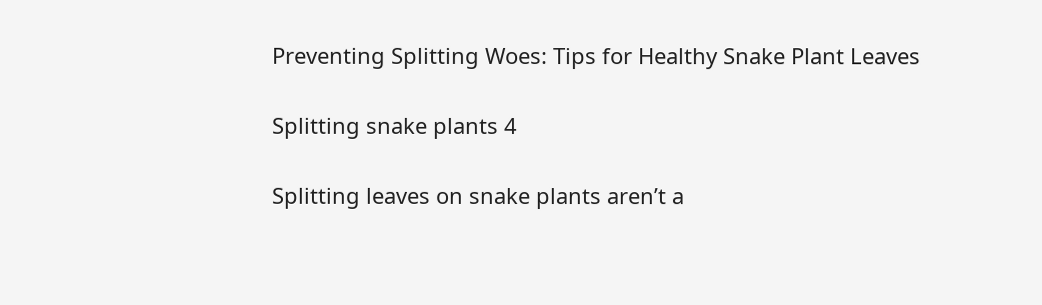Preventing Splitting Woes: Tips for Healthy Snake Plant Leaves

Splitting snake plants 4

Splitting leaves on snake plants aren’t a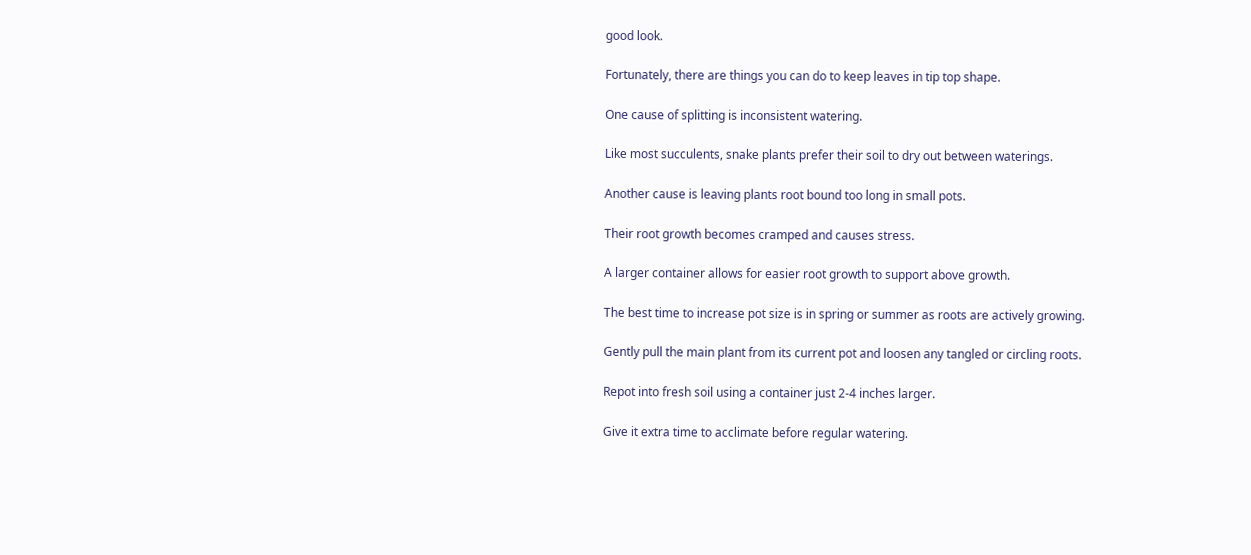good look.

Fortunately, there are things you can do to keep leaves in tip top shape.

One cause of splitting is inconsistent watering.

Like most succulents, snake plants prefer their soil to dry out between waterings.

Another cause is leaving plants root bound too long in small pots.

Their root growth becomes cramped and causes stress.

A larger container allows for easier root growth to support above growth.

The best time to increase pot size is in spring or summer as roots are actively growing.

Gently pull the main plant from its current pot and loosen any tangled or circling roots.

Repot into fresh soil using a container just 2-4 inches larger.

Give it extra time to acclimate before regular watering.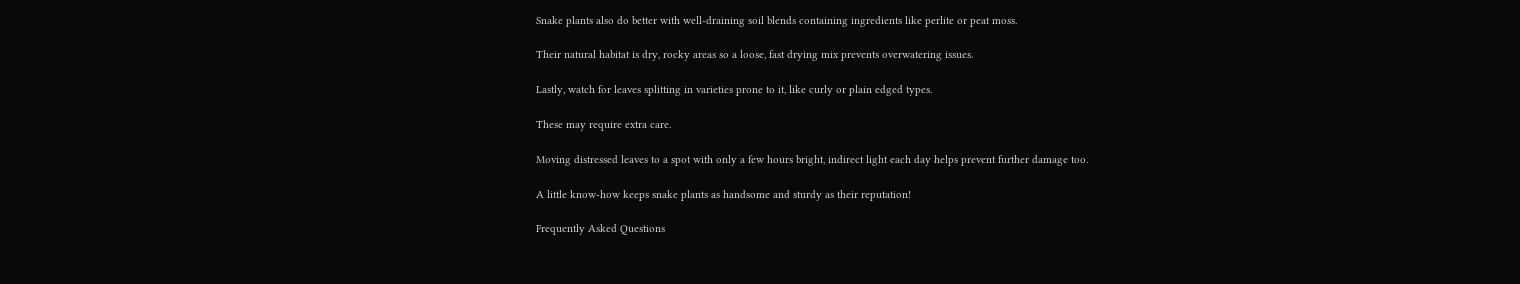Snake plants also do better with well-draining soil blends containing ingredients like perlite or peat moss.

Their natural habitat is dry, rocky areas so a loose, fast drying mix prevents overwatering issues.

Lastly, watch for leaves splitting in varieties prone to it, like curly or plain edged types.

These may require extra care.

Moving distressed leaves to a spot with only a few hours bright, indirect light each day helps prevent further damage too.

A little know-how keeps snake plants as handsome and sturdy as their reputation!

Frequently Asked Questions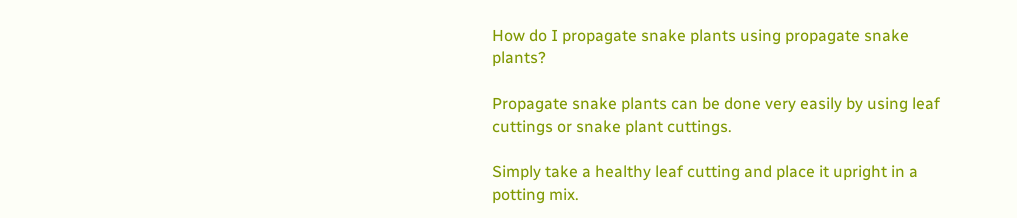How do I propagate snake plants using propagate snake plants?

Propagate snake plants can be done very easily by using leaf cuttings or snake plant cuttings.

Simply take a healthy leaf cutting and place it upright in a potting mix.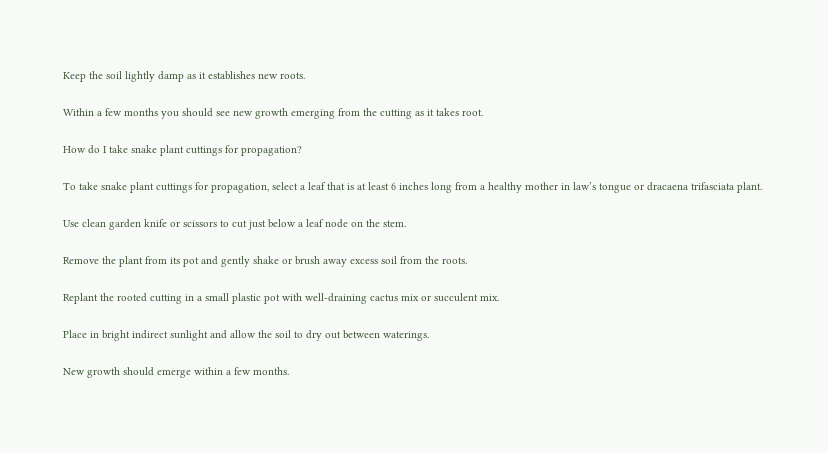Keep the soil lightly damp as it establishes new roots.

Within a few months you should see new growth emerging from the cutting as it takes root.

How do I take snake plant cuttings for propagation?

To take snake plant cuttings for propagation, select a leaf that is at least 6 inches long from a healthy mother in law’s tongue or dracaena trifasciata plant.

Use clean garden knife or scissors to cut just below a leaf node on the stem.

Remove the plant from its pot and gently shake or brush away excess soil from the roots.

Replant the rooted cutting in a small plastic pot with well-draining cactus mix or succulent mix.

Place in bright indirect sunlight and allow the soil to dry out between waterings.

New growth should emerge within a few months.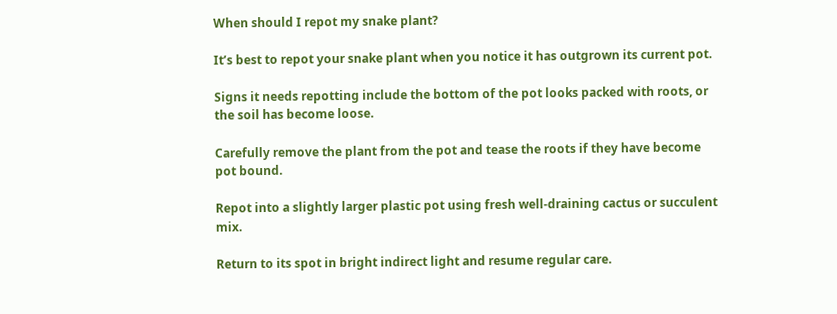When should I repot my snake plant?

It’s best to repot your snake plant when you notice it has outgrown its current pot.

Signs it needs repotting include the bottom of the pot looks packed with roots, or the soil has become loose.

Carefully remove the plant from the pot and tease the roots if they have become pot bound.

Repot into a slightly larger plastic pot using fresh well-draining cactus or succulent mix.

Return to its spot in bright indirect light and resume regular care.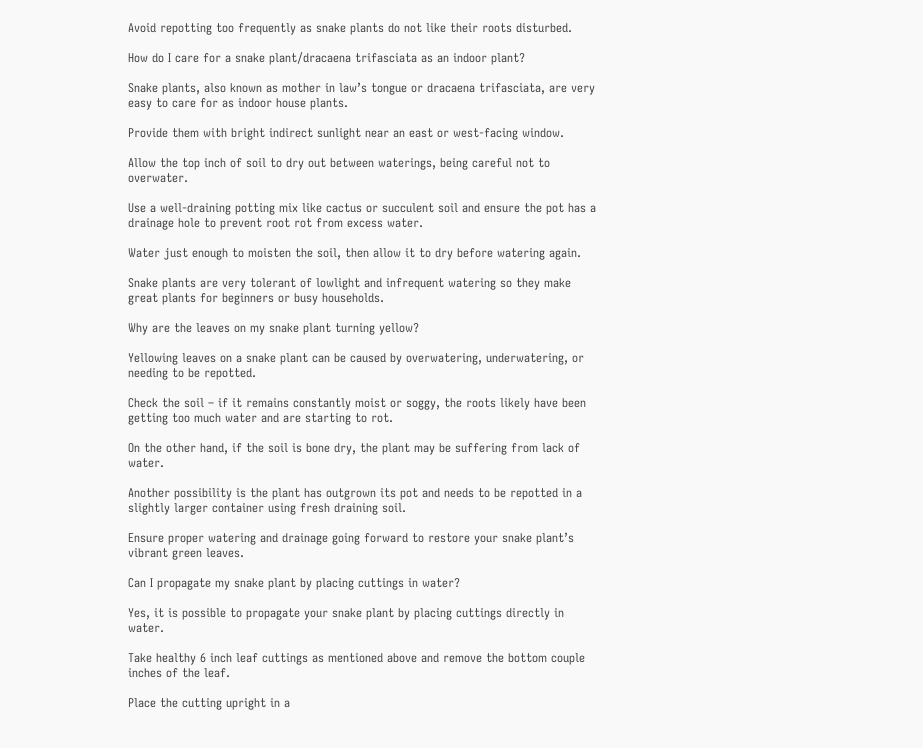Avoid repotting too frequently as snake plants do not like their roots disturbed.

How do I care for a snake plant/dracaena trifasciata as an indoor plant?

Snake plants, also known as mother in law’s tongue or dracaena trifasciata, are very easy to care for as indoor house plants.

Provide them with bright indirect sunlight near an east or west-facing window.

Allow the top inch of soil to dry out between waterings, being careful not to overwater.

Use a well-draining potting mix like cactus or succulent soil and ensure the pot has a drainage hole to prevent root rot from excess water.

Water just enough to moisten the soil, then allow it to dry before watering again.

Snake plants are very tolerant of lowlight and infrequent watering so they make great plants for beginners or busy households.

Why are the leaves on my snake plant turning yellow?

Yellowing leaves on a snake plant can be caused by overwatering, underwatering, or needing to be repotted.

Check the soil – if it remains constantly moist or soggy, the roots likely have been getting too much water and are starting to rot.

On the other hand, if the soil is bone dry, the plant may be suffering from lack of water.

Another possibility is the plant has outgrown its pot and needs to be repotted in a slightly larger container using fresh draining soil.

Ensure proper watering and drainage going forward to restore your snake plant’s vibrant green leaves.

Can I propagate my snake plant by placing cuttings in water?

Yes, it is possible to propagate your snake plant by placing cuttings directly in water.

Take healthy 6 inch leaf cuttings as mentioned above and remove the bottom couple inches of the leaf.

Place the cutting upright in a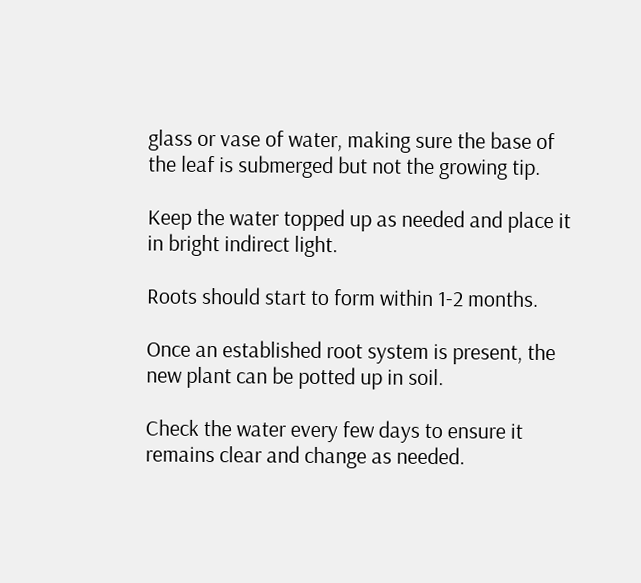glass or vase of water, making sure the base of the leaf is submerged but not the growing tip.

Keep the water topped up as needed and place it in bright indirect light.

Roots should start to form within 1-2 months.

Once an established root system is present, the new plant can be potted up in soil.

Check the water every few days to ensure it remains clear and change as needed.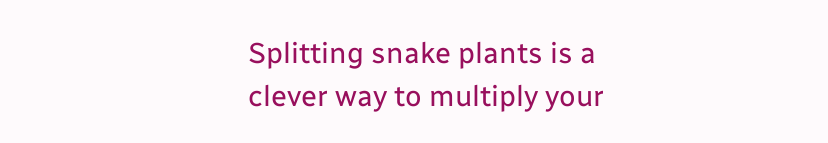Splitting snake plants is a clever way to multiply your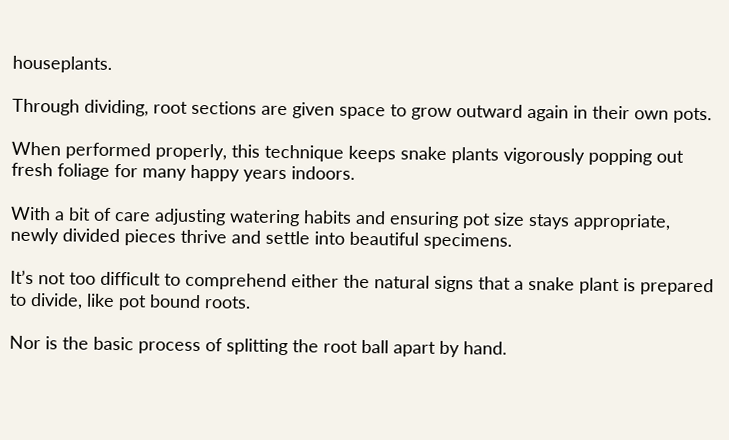houseplants.

Through dividing, root sections are given space to grow outward again in their own pots.

When performed properly, this technique keeps snake plants vigorously popping out fresh foliage for many happy years indoors.

With a bit of care adjusting watering habits and ensuring pot size stays appropriate, newly divided pieces thrive and settle into beautiful specimens.

It’s not too difficult to comprehend either the natural signs that a snake plant is prepared to divide, like pot bound roots.

Nor is the basic process of splitting the root ball apart by hand.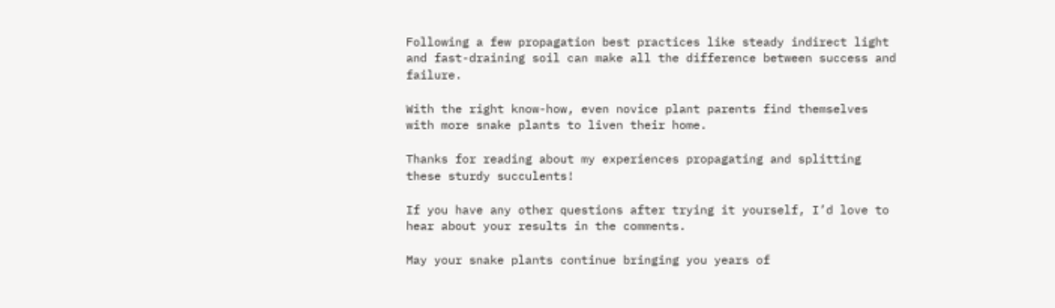Following a few propagation best practices like steady indirect light and fast-draining soil can make all the difference between success and failure.

With the right know-how, even novice plant parents find themselves with more snake plants to liven their home.

Thanks for reading about my experiences propagating and splitting these sturdy succulents!

If you have any other questions after trying it yourself, I’d love to hear about your results in the comments.

May your snake plants continue bringing you years of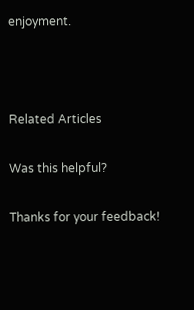enjoyment.



Related Articles

Was this helpful?

Thanks for your feedback!